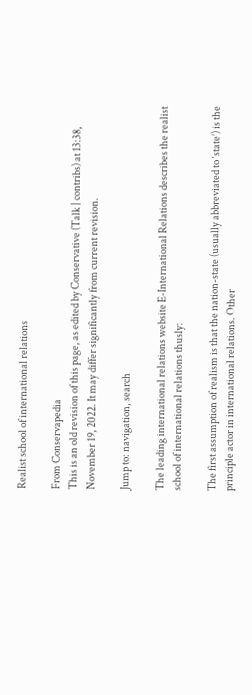Realist school of international relations

From Conservapedia
This is an old revision of this page, as edited by Conservative (Talk | contribs) at 13:38, November 19, 2022. It may differ significantly from current revision.

Jump to: navigation, search

The leading international relations website E-International Relations describes the realist school of international relations thusly:

The first assumption of realism is that the nation-state (usually abbreviated to ‘state’) is the principle actor in international relations. Other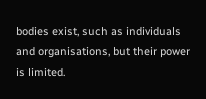bodies exist, such as individuals and organisations, but their power is limited.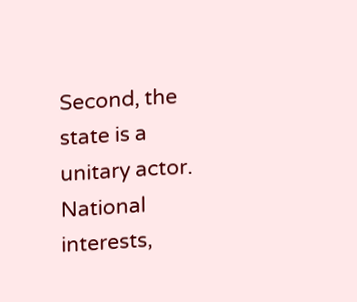Second, the state is a unitary actor. National interests,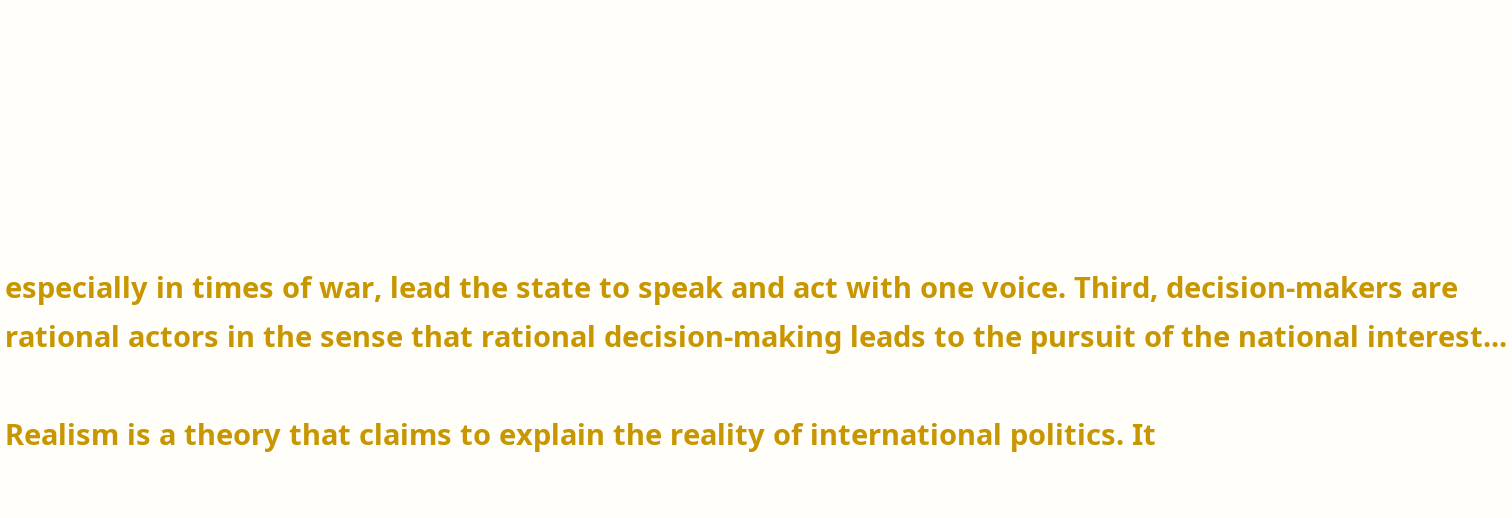especially in times of war, lead the state to speak and act with one voice. Third, decision-makers are rational actors in the sense that rational decision-making leads to the pursuit of the national interest...

Realism is a theory that claims to explain the reality of international politics. It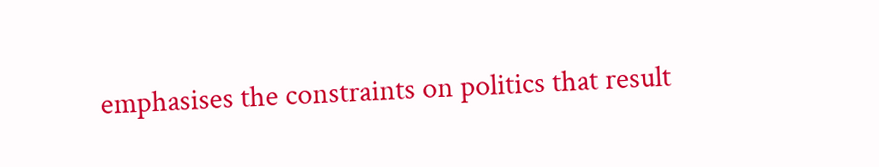emphasises the constraints on politics that result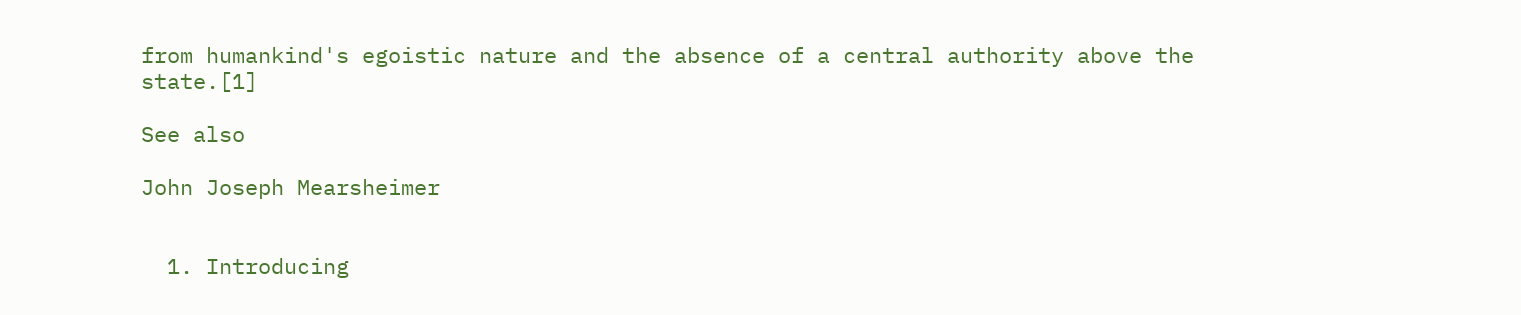from humankind's egoistic nature and the absence of a central authority above the state.[1]

See also

John Joseph Mearsheimer


  1. Introducing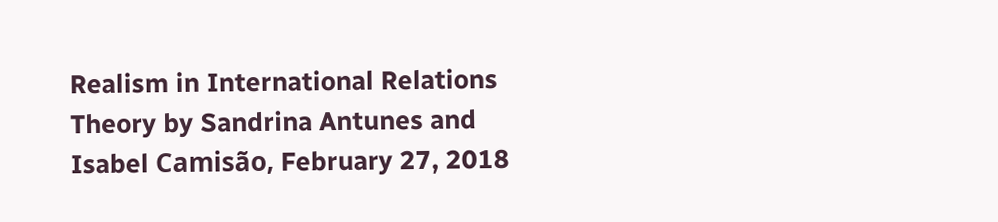Realism in International Relations Theory by Sandrina Antunes and Isabel Camisão, February 27, 2018